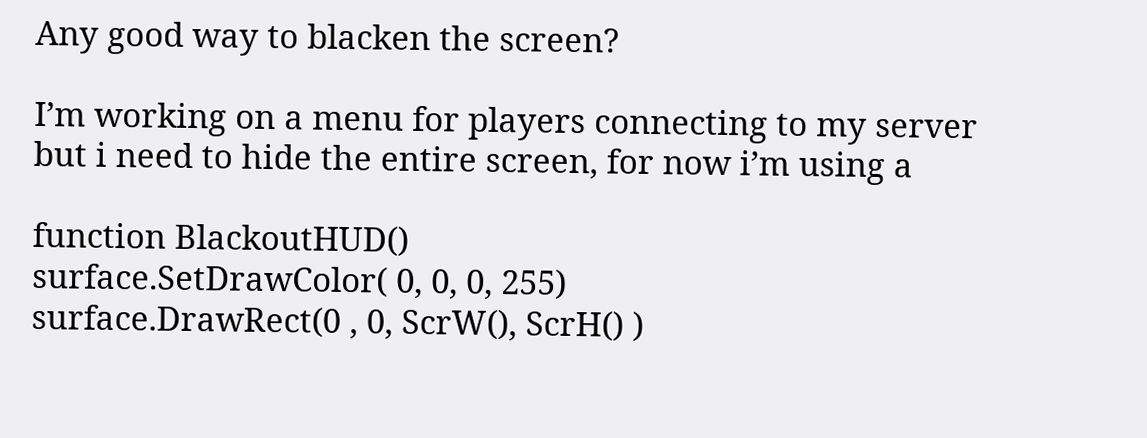Any good way to blacken the screen?

I’m working on a menu for players connecting to my server but i need to hide the entire screen, for now i’m using a

function BlackoutHUD()
surface.SetDrawColor( 0, 0, 0, 255)
surface.DrawRect(0 , 0, ScrW(), ScrH() )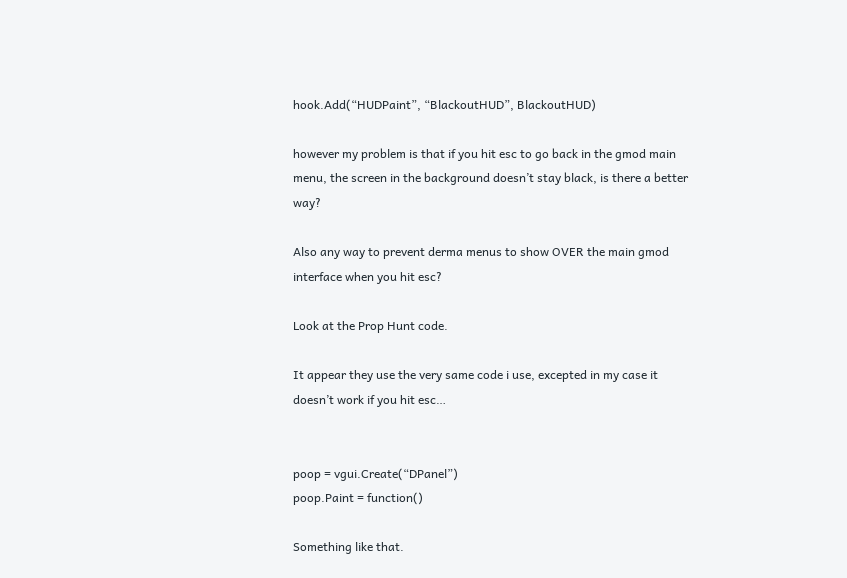hook.Add(“HUDPaint”, “BlackoutHUD”, BlackoutHUD)

however my problem is that if you hit esc to go back in the gmod main menu, the screen in the background doesn’t stay black, is there a better way?

Also any way to prevent derma menus to show OVER the main gmod interface when you hit esc?

Look at the Prop Hunt code.

It appear they use the very same code i use, excepted in my case it doesn’t work if you hit esc…


poop = vgui.Create(“DPanel”)
poop.Paint = function()

Something like that.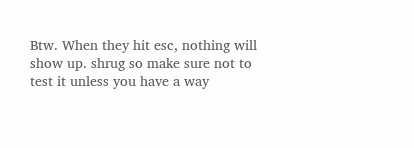Btw. When they hit esc, nothing will show up. shrug so make sure not to test it unless you have a way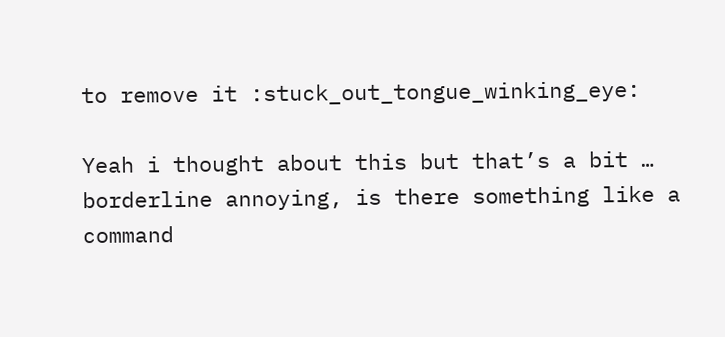to remove it :stuck_out_tongue_winking_eye:

Yeah i thought about this but that’s a bit … borderline annoying, is there something like a command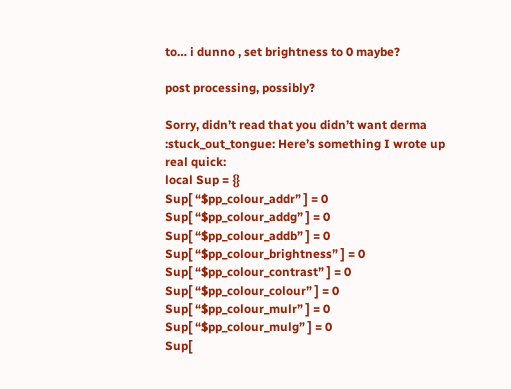to… i dunno , set brightness to 0 maybe?

post processing, possibly?

Sorry, didn’t read that you didn’t want derma :stuck_out_tongue: Here’s something I wrote up real quick:
local Sup = {}
Sup[ “$pp_colour_addr” ] = 0
Sup[ “$pp_colour_addg” ] = 0
Sup[ “$pp_colour_addb” ] = 0
Sup[ “$pp_colour_brightness” ] = 0
Sup[ “$pp_colour_contrast” ] = 0
Sup[ “$pp_colour_colour” ] = 0
Sup[ “$pp_colour_mulr” ] = 0
Sup[ “$pp_colour_mulg” ] = 0
Sup[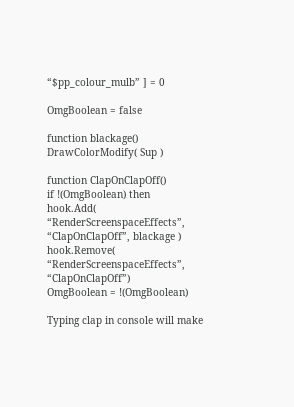“$pp_colour_mulb” ] = 0

OmgBoolean = false

function blackage()
DrawColorModify( Sup )

function ClapOnClapOff()
if !(OmgBoolean) then
hook.Add( “RenderScreenspaceEffects”, “ClapOnClapOff”, blackage )
hook.Remove( “RenderScreenspaceEffects”, “ClapOnClapOff”)
OmgBoolean = !(OmgBoolean)

Typing clap in console will make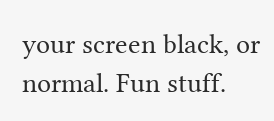your screen black, or normal. Fun stuff.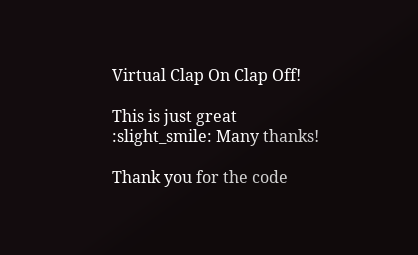Virtual Clap On Clap Off!

This is just great :slight_smile: Many thanks!

Thank you for the code